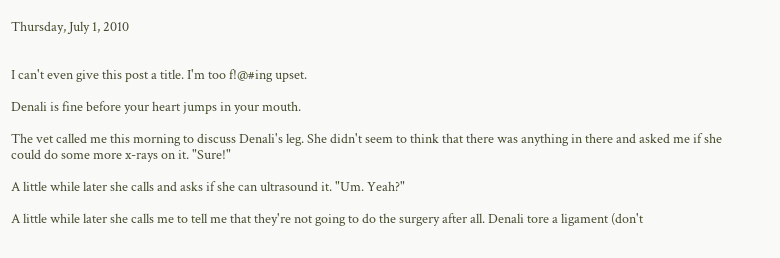Thursday, July 1, 2010


I can't even give this post a title. I'm too f!@#ing upset.

Denali is fine before your heart jumps in your mouth.

The vet called me this morning to discuss Denali's leg. She didn't seem to think that there was anything in there and asked me if she could do some more x-rays on it. "Sure!"

A little while later she calls and asks if she can ultrasound it. "Um. Yeah?"

A little while later she calls me to tell me that they're not going to do the surgery after all. Denali tore a ligament (don't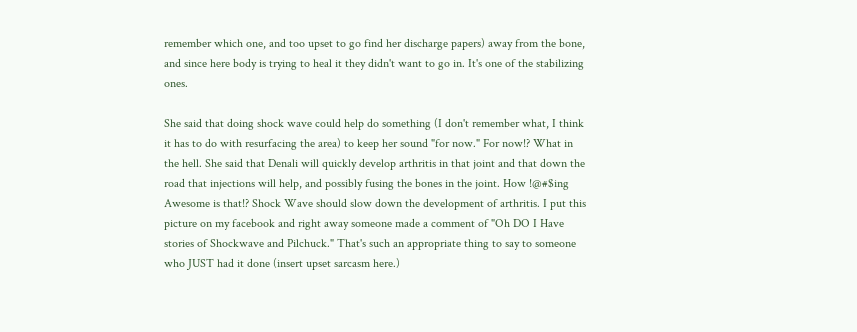remember which one, and too upset to go find her discharge papers) away from the bone, and since here body is trying to heal it they didn't want to go in. It's one of the stabilizing ones.

She said that doing shock wave could help do something (I don't remember what, I think it has to do with resurfacing the area) to keep her sound "for now." For now!? What in the hell. She said that Denali will quickly develop arthritis in that joint and that down the road that injections will help, and possibly fusing the bones in the joint. How !@#$ing Awesome is that!? Shock Wave should slow down the development of arthritis. I put this picture on my facebook and right away someone made a comment of "Oh DO I Have stories of Shockwave and Pilchuck." That's such an appropriate thing to say to someone who JUST had it done (insert upset sarcasm here.)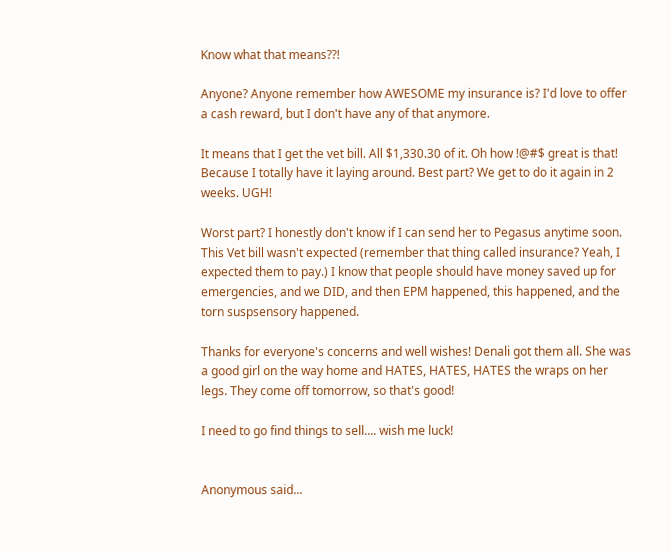Know what that means??!

Anyone? Anyone remember how AWESOME my insurance is? I'd love to offer a cash reward, but I don't have any of that anymore.

It means that I get the vet bill. All $1,330.30 of it. Oh how !@#$ great is that! Because I totally have it laying around. Best part? We get to do it again in 2 weeks. UGH!

Worst part? I honestly don't know if I can send her to Pegasus anytime soon. This Vet bill wasn't expected (remember that thing called insurance? Yeah, I expected them to pay.) I know that people should have money saved up for emergencies, and we DID, and then EPM happened, this happened, and the torn suspsensory happened.

Thanks for everyone's concerns and well wishes! Denali got them all. She was a good girl on the way home and HATES, HATES, HATES the wraps on her legs. They come off tomorrow, so that's good!

I need to go find things to sell.... wish me luck!


Anonymous said...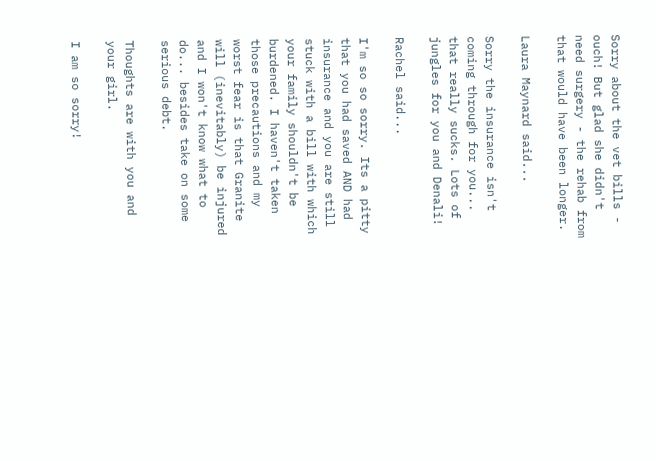Sorry about the vet bills - ouch! But glad she didn't need surgery - the rehab from that would have been longer.

Laura Maynard said...

Sorry the insurance isn't coming through for you... that really sucks. Lots of jungles for you and Denali!

Rachel said...

I'm so so sorry. Its a pitty that you had saved AND had insurance and you are still stuck with a bill with which your family shouldn't be burdened. I haven't taken those precautions and my worst fear is that Granite will (inevitably) be injured and I won't know what to do... besides take on some serious debt.

Thoughts are with you and your girl.

I am so sorry!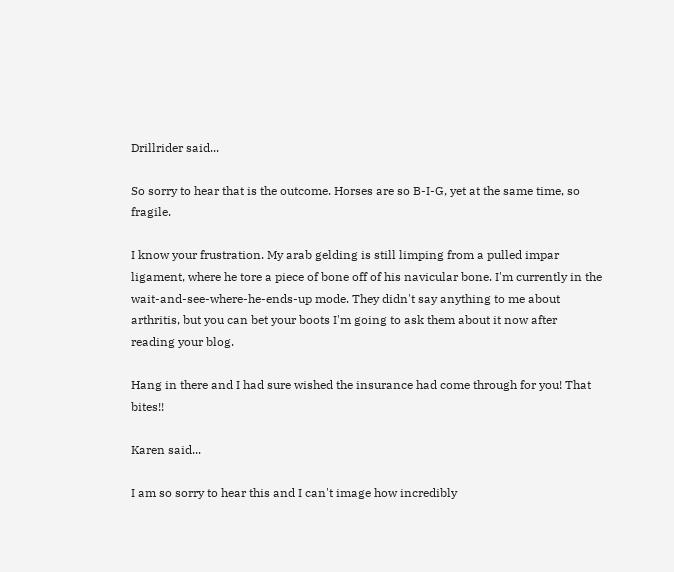Drillrider said...

So sorry to hear that is the outcome. Horses are so B-I-G, yet at the same time, so fragile.

I know your frustration. My arab gelding is still limping from a pulled impar ligament, where he tore a piece of bone off of his navicular bone. I'm currently in the wait-and-see-where-he-ends-up mode. They didn't say anything to me about arthritis, but you can bet your boots I'm going to ask them about it now after reading your blog.

Hang in there and I had sure wished the insurance had come through for you! That bites!!

Karen said...

I am so sorry to hear this and I can't image how incredibly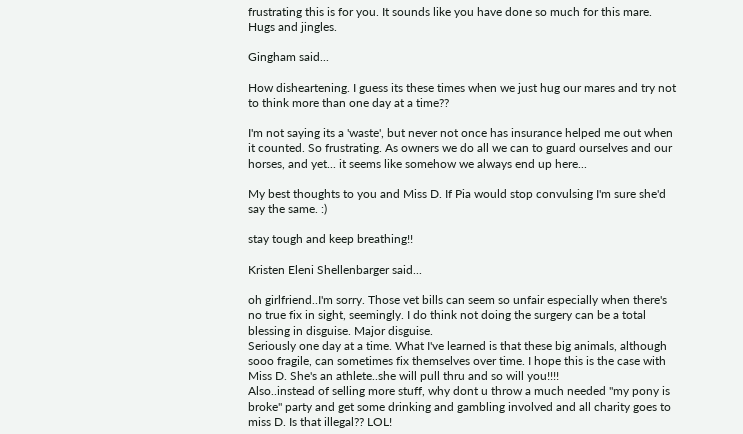frustrating this is for you. It sounds like you have done so much for this mare. Hugs and jingles.

Gingham said...

How disheartening. I guess its these times when we just hug our mares and try not to think more than one day at a time??

I'm not saying its a 'waste', but never not once has insurance helped me out when it counted. So frustrating. As owners we do all we can to guard ourselves and our horses, and yet... it seems like somehow we always end up here...

My best thoughts to you and Miss D. If Pia would stop convulsing I'm sure she'd say the same. :)

stay tough and keep breathing!!

Kristen Eleni Shellenbarger said...

oh girlfriend..I'm sorry. Those vet bills can seem so unfair especially when there's no true fix in sight, seemingly. I do think not doing the surgery can be a total blessing in disguise. Major disguise.
Seriously one day at a time. What I've learned is that these big animals, although sooo fragile, can sometimes fix themselves over time. I hope this is the case with Miss D. She's an athlete..she will pull thru and so will you!!!!
Also..instead of selling more stuff, why dont u throw a much needed "my pony is broke" party and get some drinking and gambling involved and all charity goes to miss D. Is that illegal?? LOL!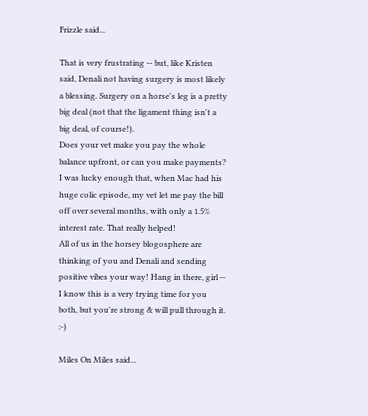Frizzle said...

That is very frustrating -- but, like Kristen said, Denali not having surgery is most likely a blessing. Surgery on a horse's leg is a pretty big deal (not that the ligament thing isn't a big deal, of course!).
Does your vet make you pay the whole balance upfront, or can you make payments? I was lucky enough that, when Mac had his huge colic episode, my vet let me pay the bill off over several months, with only a 1.5% interest rate. That really helped!
All of us in the horsey blogosphere are thinking of you and Denali and sending positive vibes your way! Hang in there, girl -- I know this is a very trying time for you both, but you're strong & will pull through it. :-)

Miles On Miles said...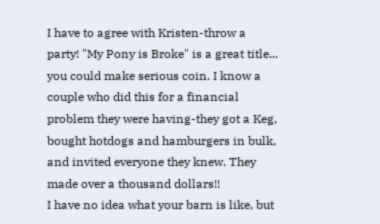I have to agree with Kristen-throw a party! "My Pony is Broke" is a great title... you could make serious coin. I know a couple who did this for a financial problem they were having-they got a Keg, bought hotdogs and hamburgers in bulk, and invited everyone they knew. They made over a thousand dollars!!
I have no idea what your barn is like, but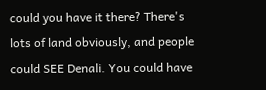could you have it there? There's lots of land obviously, and people could SEE Denali. You could have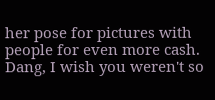her pose for pictures with people for even more cash. Dang, I wish you weren't so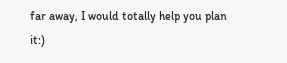far away, I would totally help you plan it:)